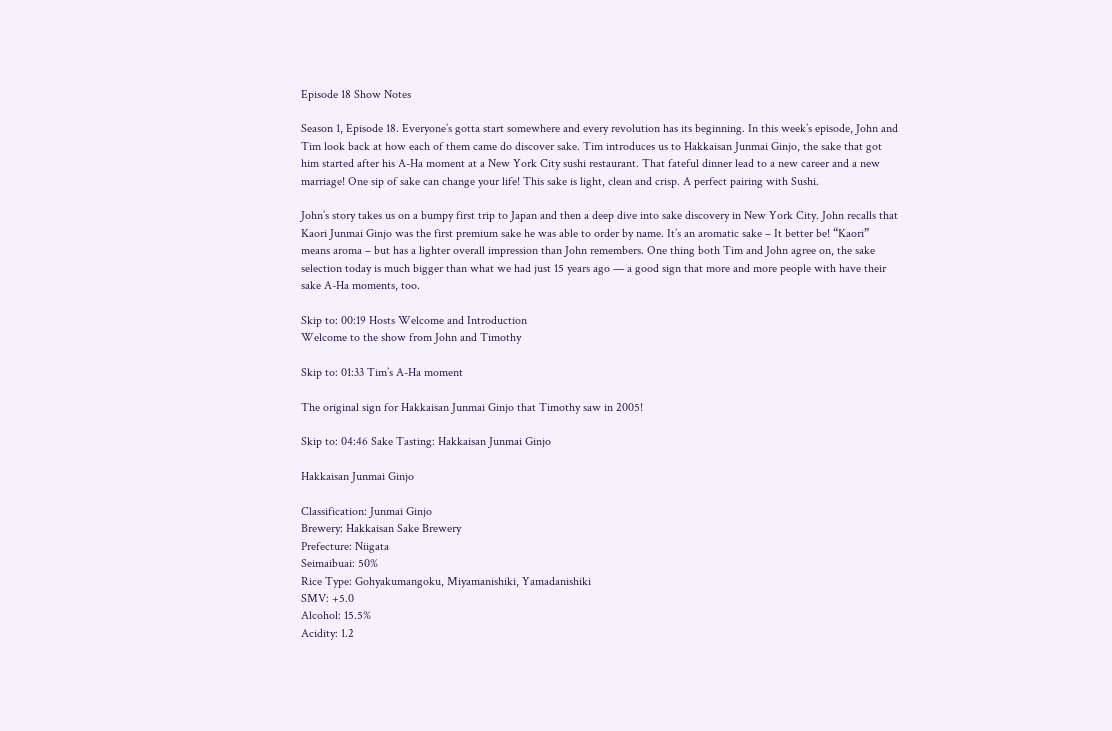Episode 18 Show Notes

Season 1, Episode 18. Everyone’s gotta start somewhere and every revolution has its beginning. In this week’s episode, John and Tim look back at how each of them came do discover sake. Tim introduces us to Hakkaisan Junmai Ginjo, the sake that got him started after his A-Ha moment at a New York City sushi restaurant. That fateful dinner lead to a new career and a new marriage! One sip of sake can change your life! This sake is light, clean and crisp. A perfect pairing with Sushi.

John’s story takes us on a bumpy first trip to Japan and then a deep dive into sake discovery in New York City. John recalls that Kaori Junmai Ginjo was the first premium sake he was able to order by name. It’s an aromatic sake – It better be! “Kaori” means aroma – but has a lighter overall impression than John remembers. One thing both Tim and John agree on, the sake selection today is much bigger than what we had just 15 years ago — a good sign that more and more people with have their sake A-Ha moments, too.

Skip to: 00:19 Hosts Welcome and Introduction
Welcome to the show from John and Timothy

Skip to: 01:33 Tim’s A-Ha moment

The original sign for Hakkaisan Junmai Ginjo that Timothy saw in 2005!

Skip to: 04:46 Sake Tasting: Hakkaisan Junmai Ginjo

Hakkaisan Junmai Ginjo

Classification: Junmai Ginjo
Brewery: Hakkaisan Sake Brewery
Prefecture: Niigata
Seimaibuai: 50%
Rice Type: Gohyakumangoku, Miyamanishiki, Yamadanishiki
SMV: +5.0
Alcohol: 15.5%
Acidity: 1.2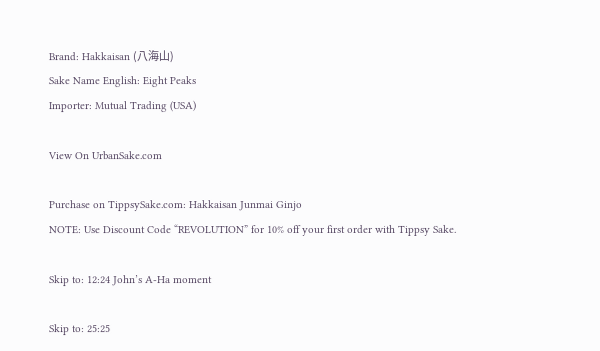Brand: Hakkaisan (八海山)
Sake Name English: Eight Peaks
Importer: Mutual Trading (USA)

View On UrbanSake.com

Purchase on TippsySake.com: Hakkaisan Junmai Ginjo
NOTE: Use Discount Code “REVOLUTION” for 10% off your first order with Tippsy Sake.

Skip to: 12:24 John’s A-Ha moment

Skip to: 25:25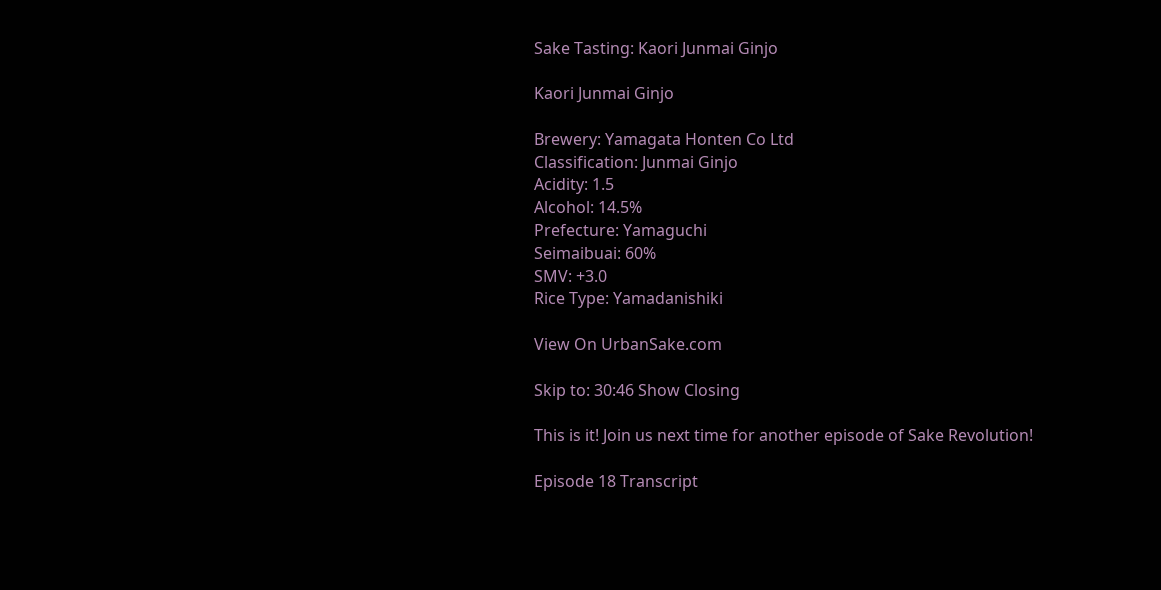Sake Tasting: Kaori Junmai Ginjo

Kaori Junmai Ginjo

Brewery: Yamagata Honten Co Ltd
Classification: Junmai Ginjo
Acidity: 1.5
Alcohol: 14.5%
Prefecture: Yamaguchi
Seimaibuai: 60%
SMV: +3.0
Rice Type: Yamadanishiki

View On UrbanSake.com

Skip to: 30:46 Show Closing

This is it! Join us next time for another episode of Sake Revolution!

Episode 18 Transcript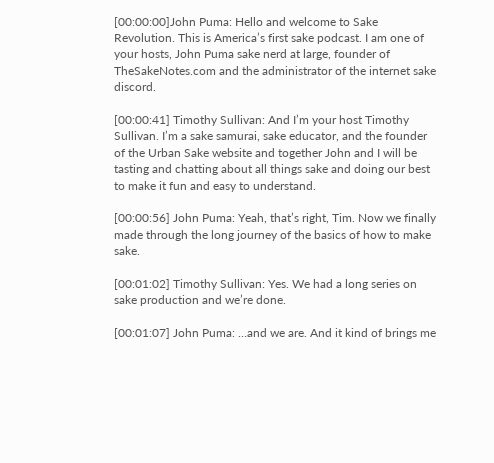[00:00:00]John Puma: Hello and welcome to Sake Revolution. This is America’s first sake podcast. I am one of your hosts, John Puma sake nerd at large, founder of TheSakeNotes.com and the administrator of the internet sake discord.

[00:00:41] Timothy Sullivan: And I’m your host Timothy Sullivan. I’m a sake samurai, sake educator, and the founder of the Urban Sake website and together John and I will be tasting and chatting about all things sake and doing our best to make it fun and easy to understand.

[00:00:56] John Puma: Yeah, that’s right, Tim. Now we finally made through the long journey of the basics of how to make sake.

[00:01:02] Timothy Sullivan: Yes. We had a long series on sake production and we’re done.

[00:01:07] John Puma: …and we are. And it kind of brings me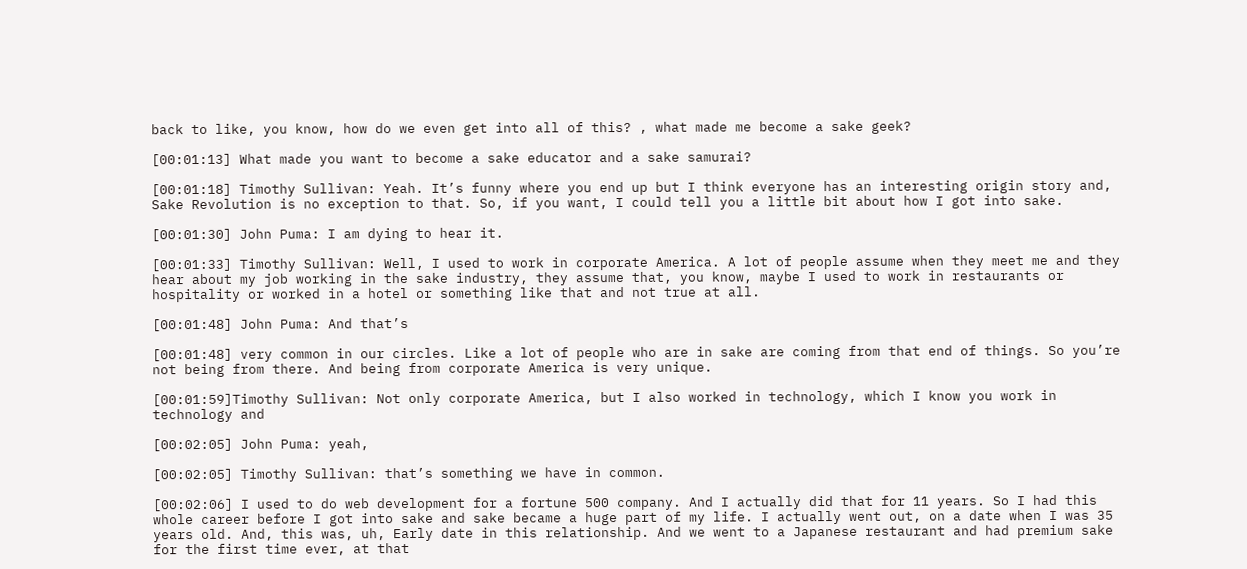back to like, you know, how do we even get into all of this? , what made me become a sake geek?

[00:01:13] What made you want to become a sake educator and a sake samurai?

[00:01:18] Timothy Sullivan: Yeah. It’s funny where you end up but I think everyone has an interesting origin story and, Sake Revolution is no exception to that. So, if you want, I could tell you a little bit about how I got into sake.

[00:01:30] John Puma: I am dying to hear it.

[00:01:33] Timothy Sullivan: Well, I used to work in corporate America. A lot of people assume when they meet me and they hear about my job working in the sake industry, they assume that, you know, maybe I used to work in restaurants or hospitality or worked in a hotel or something like that and not true at all.

[00:01:48] John Puma: And that’s

[00:01:48] very common in our circles. Like a lot of people who are in sake are coming from that end of things. So you’re not being from there. And being from corporate America is very unique.

[00:01:59]Timothy Sullivan: Not only corporate America, but I also worked in technology, which I know you work in technology and

[00:02:05] John Puma: yeah,

[00:02:05] Timothy Sullivan: that’s something we have in common.

[00:02:06] I used to do web development for a fortune 500 company. And I actually did that for 11 years. So I had this whole career before I got into sake and sake became a huge part of my life. I actually went out, on a date when I was 35 years old. And, this was, uh, Early date in this relationship. And we went to a Japanese restaurant and had premium sake for the first time ever, at that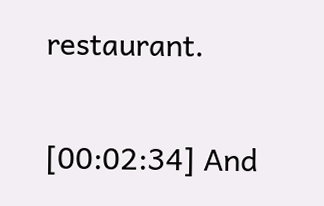restaurant.

[00:02:34] And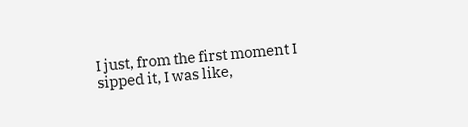I just, from the first moment I sipped it, I was like,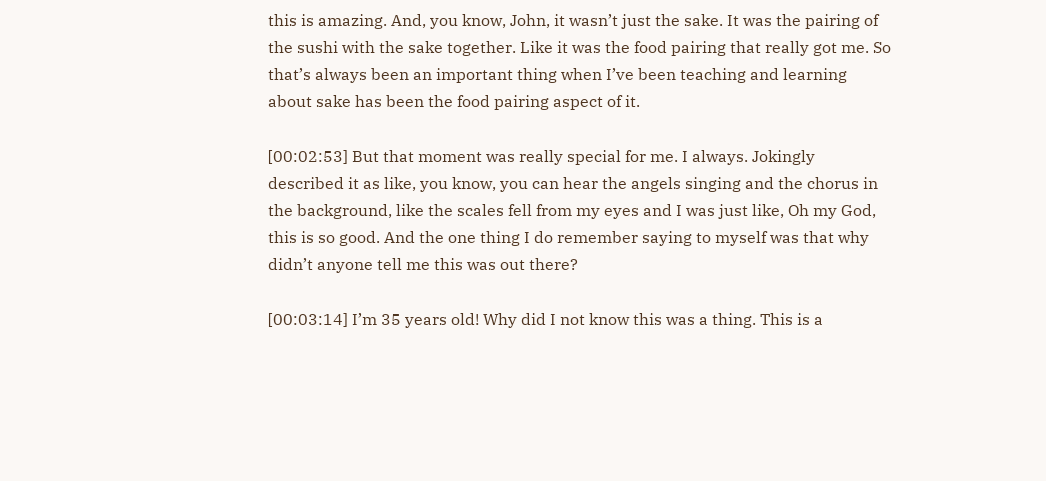this is amazing. And, you know, John, it wasn’t just the sake. It was the pairing of the sushi with the sake together. Like it was the food pairing that really got me. So that’s always been an important thing when I’ve been teaching and learning about sake has been the food pairing aspect of it.

[00:02:53] But that moment was really special for me. I always. Jokingly described it as like, you know, you can hear the angels singing and the chorus in the background, like the scales fell from my eyes and I was just like, Oh my God, this is so good. And the one thing I do remember saying to myself was that why didn’t anyone tell me this was out there?

[00:03:14] I’m 35 years old! Why did I not know this was a thing. This is a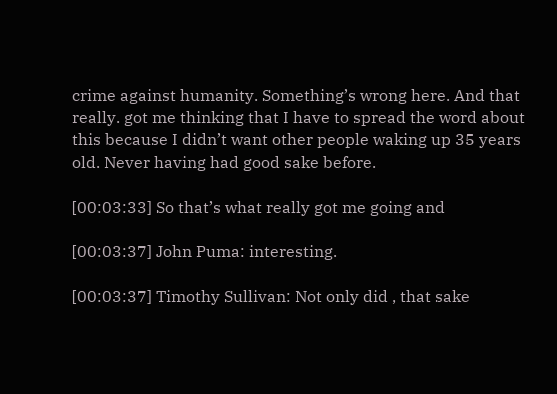crime against humanity. Something’s wrong here. And that really. got me thinking that I have to spread the word about this because I didn’t want other people waking up 35 years old. Never having had good sake before.

[00:03:33] So that’s what really got me going and

[00:03:37] John Puma: interesting.

[00:03:37] Timothy Sullivan: Not only did , that sake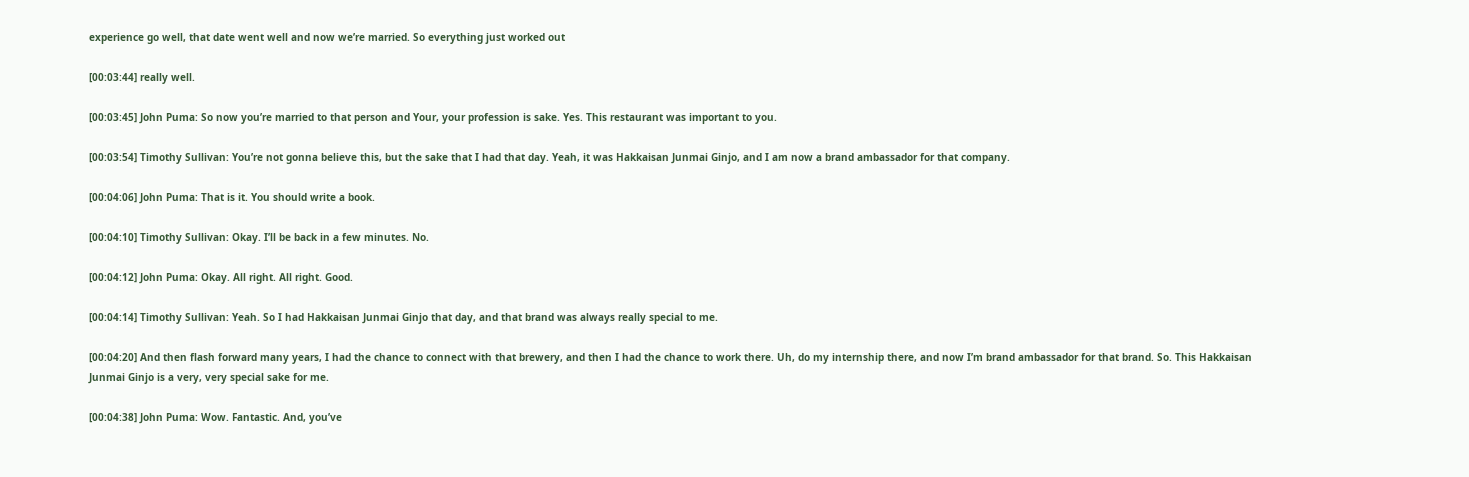experience go well, that date went well and now we’re married. So everything just worked out

[00:03:44] really well.

[00:03:45] John Puma: So now you’re married to that person and Your, your profession is sake. Yes. This restaurant was important to you.

[00:03:54] Timothy Sullivan: You’re not gonna believe this, but the sake that I had that day. Yeah, it was Hakkaisan Junmai Ginjo, and I am now a brand ambassador for that company.

[00:04:06] John Puma: That is it. You should write a book.

[00:04:10] Timothy Sullivan: Okay. I’ll be back in a few minutes. No.

[00:04:12] John Puma: Okay. All right. All right. Good.

[00:04:14] Timothy Sullivan: Yeah. So I had Hakkaisan Junmai Ginjo that day, and that brand was always really special to me.

[00:04:20] And then flash forward many years, I had the chance to connect with that brewery, and then I had the chance to work there. Uh, do my internship there, and now I’m brand ambassador for that brand. So. This Hakkaisan Junmai Ginjo is a very, very special sake for me.

[00:04:38] John Puma: Wow. Fantastic. And, you’ve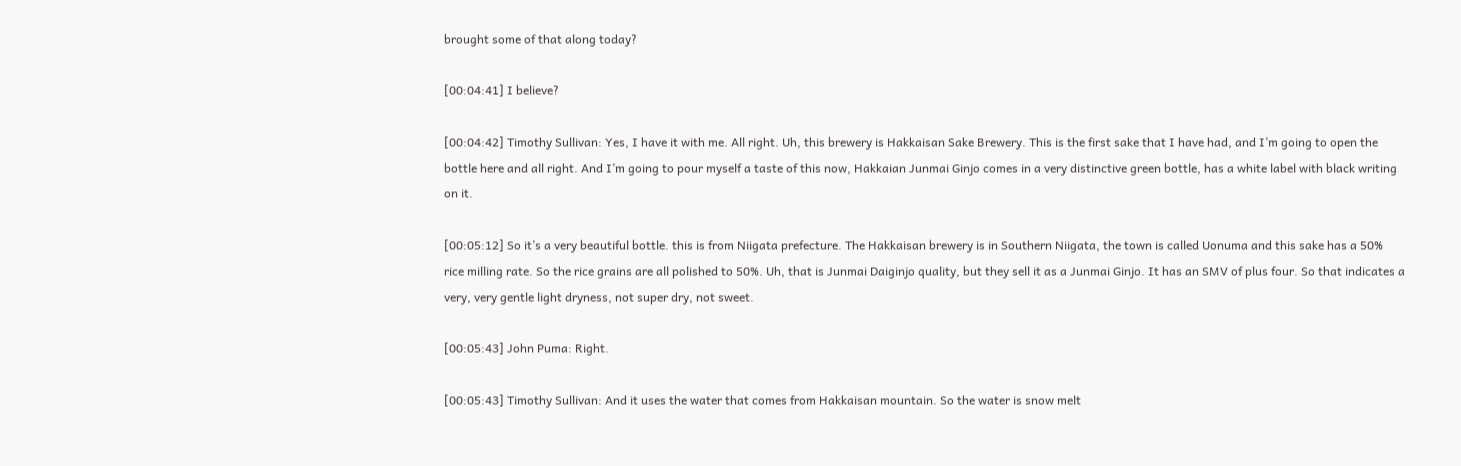brought some of that along today?

[00:04:41] I believe?

[00:04:42] Timothy Sullivan: Yes, I have it with me. All right. Uh, this brewery is Hakkaisan Sake Brewery. This is the first sake that I have had, and I’m going to open the bottle here and all right. And I’m going to pour myself a taste of this now, Hakkaian Junmai Ginjo comes in a very distinctive green bottle, has a white label with black writing on it.

[00:05:12] So it’s a very beautiful bottle. this is from Niigata prefecture. The Hakkaisan brewery is in Southern Niigata, the town is called Uonuma and this sake has a 50% rice milling rate. So the rice grains are all polished to 50%. Uh, that is Junmai Daiginjo quality, but they sell it as a Junmai Ginjo. It has an SMV of plus four. So that indicates a very, very gentle light dryness, not super dry, not sweet.

[00:05:43] John Puma: Right.

[00:05:43] Timothy Sullivan: And it uses the water that comes from Hakkaisan mountain. So the water is snow melt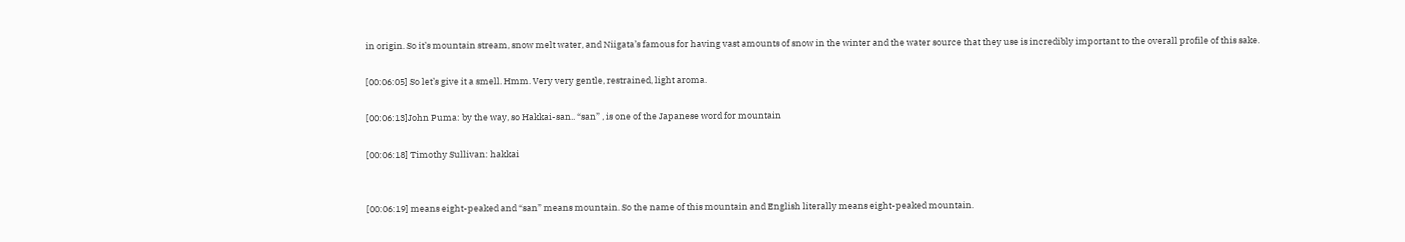in origin. So it’s mountain stream, snow melt water, and Niigata’s famous for having vast amounts of snow in the winter and the water source that they use is incredibly important to the overall profile of this sake.

[00:06:05] So let’s give it a smell. Hmm. Very very gentle, restrained, light aroma.

[00:06:13]John Puma: by the way, so Hakkai-san.. “san” , is one of the Japanese word for mountain

[00:06:18] Timothy Sullivan: hakkai


[00:06:19] means eight-peaked and “san” means mountain. So the name of this mountain and English literally means eight-peaked mountain.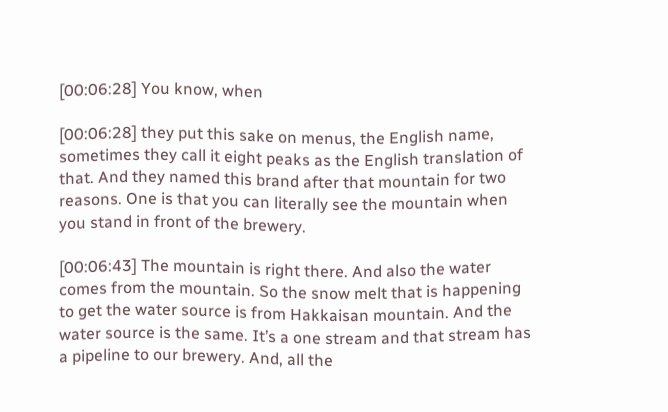[00:06:28] You know, when

[00:06:28] they put this sake on menus, the English name, sometimes they call it eight peaks as the English translation of that. And they named this brand after that mountain for two reasons. One is that you can literally see the mountain when you stand in front of the brewery.

[00:06:43] The mountain is right there. And also the water comes from the mountain. So the snow melt that is happening to get the water source is from Hakkaisan mountain. And the water source is the same. It’s a one stream and that stream has a pipeline to our brewery. And, all the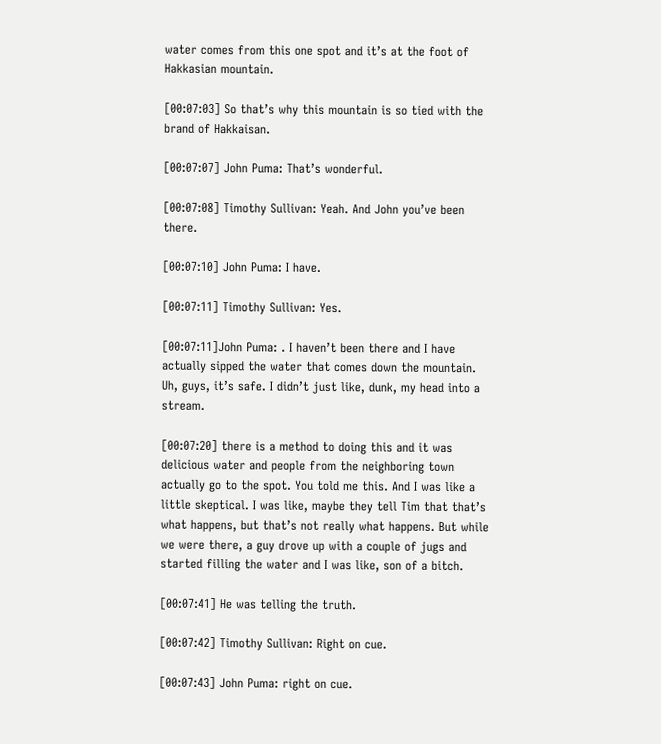water comes from this one spot and it’s at the foot of Hakkasian mountain.

[00:07:03] So that’s why this mountain is so tied with the brand of Hakkaisan.

[00:07:07] John Puma: That’s wonderful.

[00:07:08] Timothy Sullivan: Yeah. And John you’ve been there.

[00:07:10] John Puma: I have.

[00:07:11] Timothy Sullivan: Yes.

[00:07:11]John Puma: . I haven’t been there and I have actually sipped the water that comes down the mountain. Uh, guys, it’s safe. I didn’t just like, dunk, my head into a stream.

[00:07:20] there is a method to doing this and it was delicious water and people from the neighboring town actually go to the spot. You told me this. And I was like a little skeptical. I was like, maybe they tell Tim that that’s what happens, but that’s not really what happens. But while we were there, a guy drove up with a couple of jugs and started filling the water and I was like, son of a bitch.

[00:07:41] He was telling the truth.

[00:07:42] Timothy Sullivan: Right on cue.

[00:07:43] John Puma: right on cue.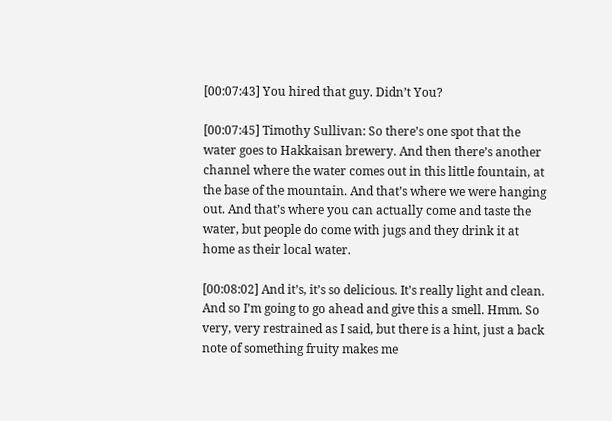[00:07:43] You hired that guy. Didn’t You?

[00:07:45] Timothy Sullivan: So there’s one spot that the water goes to Hakkaisan brewery. And then there’s another channel where the water comes out in this little fountain, at the base of the mountain. And that’s where we were hanging out. And that’s where you can actually come and taste the water, but people do come with jugs and they drink it at home as their local water.

[00:08:02] And it’s, it’s so delicious. It’s really light and clean. And so I’m going to go ahead and give this a smell. Hmm. So very, very restrained as I said, but there is a hint, just a back note of something fruity makes me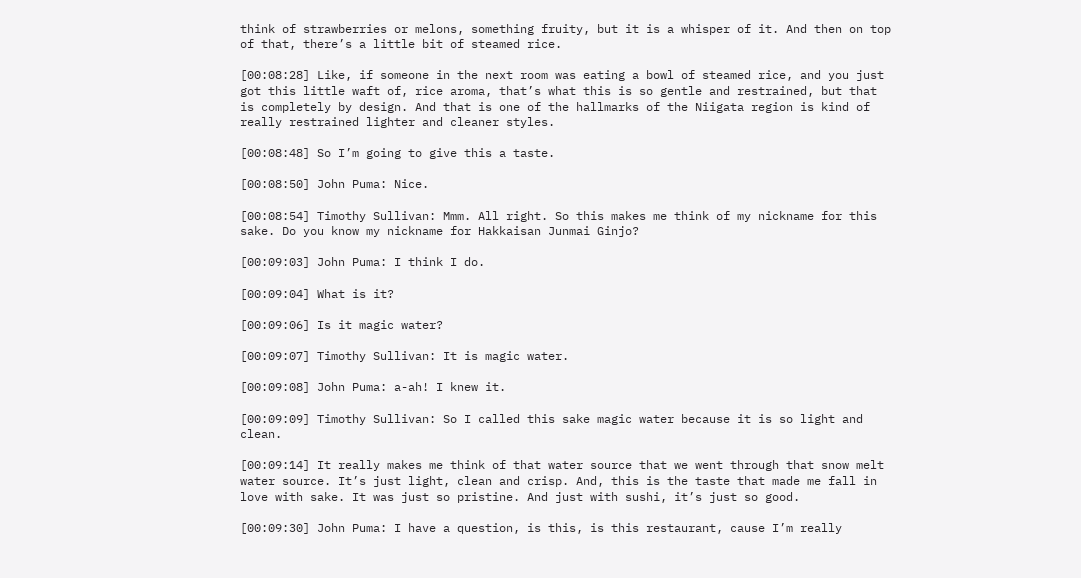think of strawberries or melons, something fruity, but it is a whisper of it. And then on top of that, there’s a little bit of steamed rice.

[00:08:28] Like, if someone in the next room was eating a bowl of steamed rice, and you just got this little waft of, rice aroma, that’s what this is so gentle and restrained, but that is completely by design. And that is one of the hallmarks of the Niigata region is kind of really restrained lighter and cleaner styles.

[00:08:48] So I’m going to give this a taste.

[00:08:50] John Puma: Nice.

[00:08:54] Timothy Sullivan: Mmm. All right. So this makes me think of my nickname for this sake. Do you know my nickname for Hakkaisan Junmai Ginjo?

[00:09:03] John Puma: I think I do.

[00:09:04] What is it?

[00:09:06] Is it magic water?

[00:09:07] Timothy Sullivan: It is magic water.

[00:09:08] John Puma: a-ah! I knew it.

[00:09:09] Timothy Sullivan: So I called this sake magic water because it is so light and clean.

[00:09:14] It really makes me think of that water source that we went through that snow melt water source. It’s just light, clean and crisp. And, this is the taste that made me fall in love with sake. It was just so pristine. And just with sushi, it’s just so good.

[00:09:30] John Puma: I have a question, is this, is this restaurant, cause I’m really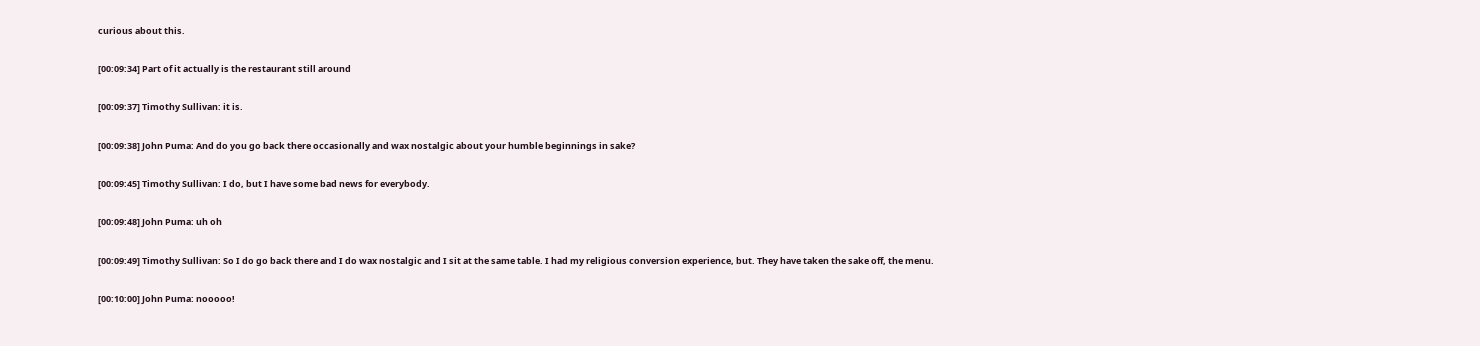curious about this.

[00:09:34] Part of it actually is the restaurant still around

[00:09:37] Timothy Sullivan: it is.

[00:09:38] John Puma: And do you go back there occasionally and wax nostalgic about your humble beginnings in sake?

[00:09:45] Timothy Sullivan: I do, but I have some bad news for everybody.

[00:09:48] John Puma: uh oh

[00:09:49] Timothy Sullivan: So I do go back there and I do wax nostalgic and I sit at the same table. I had my religious conversion experience, but. They have taken the sake off, the menu.

[00:10:00] John Puma: nooooo!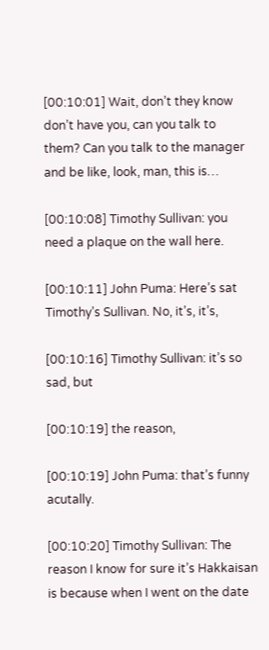[00:10:01] Wait, don’t they know don’t have you, can you talk to them? Can you talk to the manager and be like, look, man, this is…

[00:10:08] Timothy Sullivan: you need a plaque on the wall here.

[00:10:11] John Puma: Here’s sat Timothy’s Sullivan. No, it’s, it’s,

[00:10:16] Timothy Sullivan: it’s so sad, but

[00:10:19] the reason,

[00:10:19] John Puma: that’s funny acutally.

[00:10:20] Timothy Sullivan: The reason I know for sure it’s Hakkaisan is because when I went on the date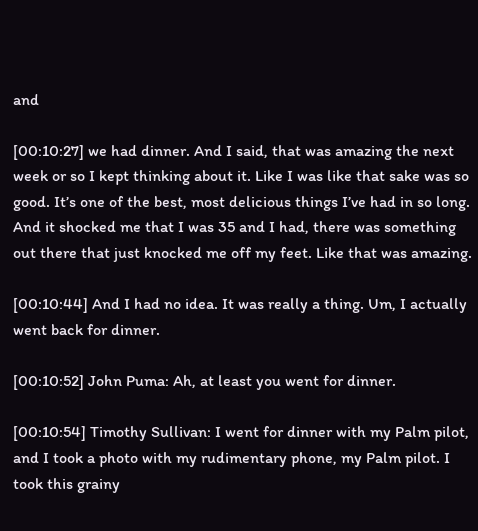and

[00:10:27] we had dinner. And I said, that was amazing the next week or so I kept thinking about it. Like I was like that sake was so good. It’s one of the best, most delicious things I’ve had in so long. And it shocked me that I was 35 and I had, there was something out there that just knocked me off my feet. Like that was amazing.

[00:10:44] And I had no idea. It was really a thing. Um, I actually went back for dinner.

[00:10:52] John Puma: Ah, at least you went for dinner.

[00:10:54] Timothy Sullivan: I went for dinner with my Palm pilot, and I took a photo with my rudimentary phone, my Palm pilot. I took this grainy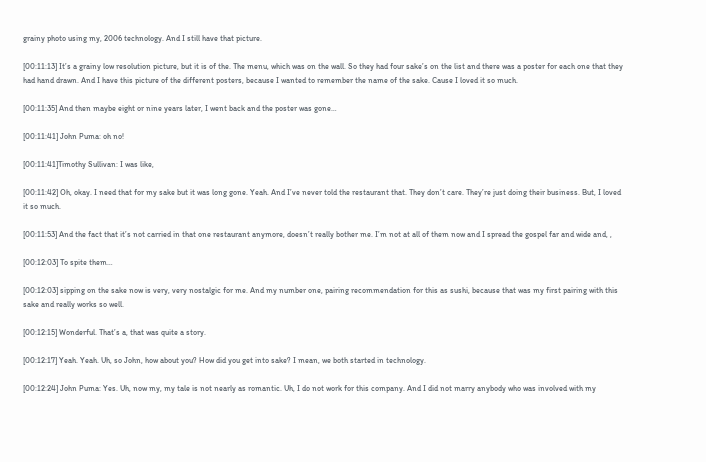grainy photo using my, 2006 technology. And I still have that picture.

[00:11:13] It’s a grainy low resolution picture, but it is of the. The menu, which was on the wall. So they had four sake’s on the list and there was a poster for each one that they had hand drawn. And I have this picture of the different posters, because I wanted to remember the name of the sake. Cause I loved it so much.

[00:11:35] And then maybe eight or nine years later, I went back and the poster was gone…

[00:11:41] John Puma: oh no!

[00:11:41]Timothy Sullivan: I was like,

[00:11:42] Oh, okay. I need that for my sake but it was long gone. Yeah. And I’ve never told the restaurant that. They don’t care. They’re just doing their business. But, I loved it so much.

[00:11:53] And the fact that it’s not carried in that one restaurant anymore, doesn’t really bother me. I’m not at all of them now and I spread the gospel far and wide and, ,

[00:12:03] To spite them…

[00:12:03] sipping on the sake now is very, very nostalgic for me. And my number one, pairing recommendation for this as sushi, because that was my first pairing with this sake and really works so well.

[00:12:15] Wonderful. That’s a, that was quite a story.

[00:12:17] Yeah. Yeah. Uh, so John, how about you? How did you get into sake? I mean, we both started in technology.

[00:12:24] John Puma: Yes. Uh, now my, my tale is not nearly as romantic. Uh, I do not work for this company. And I did not marry anybody who was involved with my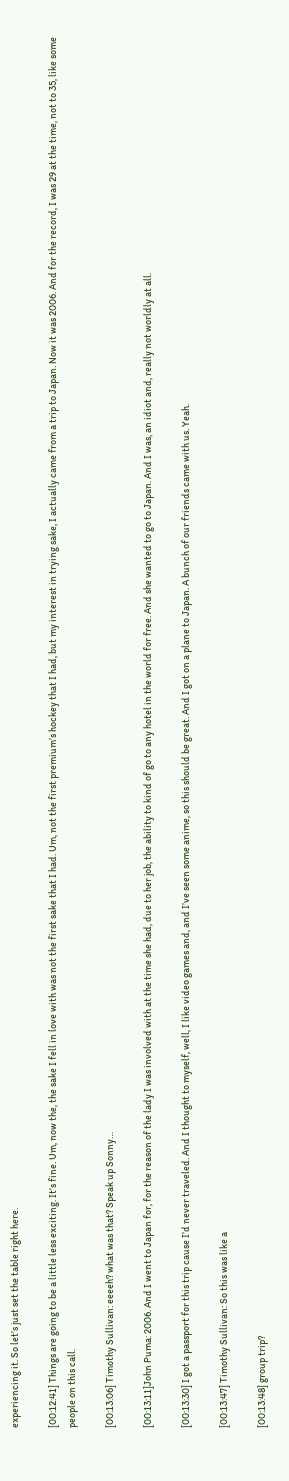experiencing it. So let’s just set the table right here.

[00:12:41] Things are going to be a little less exciting. It’s fine. Um, now the, the sake I fell in love with was not the first sake that I had. Um, not the first premium’s hockey that I had, but my interest in trying sake, I actually came from a trip to Japan. Now it was 2006. And for the record, I was 29 at the time, not to 35, like some people on this call.

[00:13:06] Timothy Sullivan: eeeeh? what was that? Speak up Sonny…

[00:13:11]John Puma: 2006. And I went to Japan for, for the reason of the lady I was involved with at the time she had, due to her job, the ability to kind of go to any hotel in the world for free. And she wanted to go to Japan. And I was, an idiot and, really not worldly at all.

[00:13:30] I got a passport for this trip cause I’d never traveled. And I thought to myself, well, I like video games and, and I’ve seen some anime, so this should be great. And I got on a plane to Japan. A bunch of our friends came with us. Yeah.

[00:13:47] Timothy Sullivan: So this was like a

[00:13:48] group trip?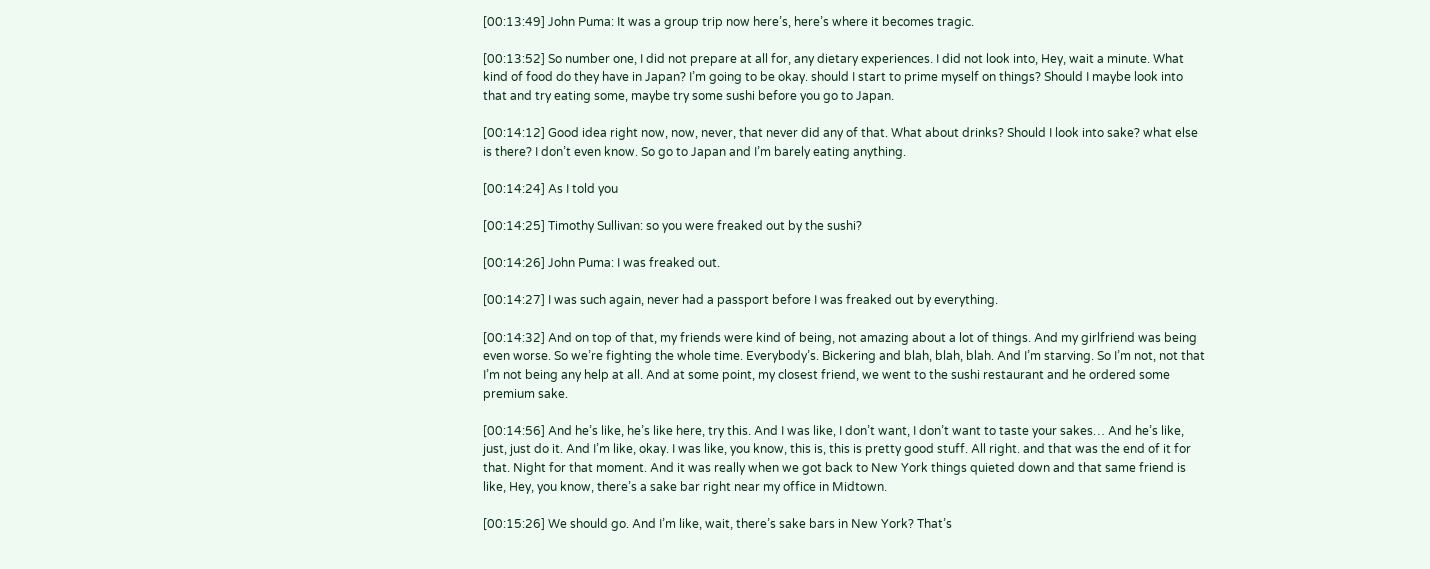[00:13:49] John Puma: It was a group trip now here’s, here’s where it becomes tragic.

[00:13:52] So number one, I did not prepare at all for, any dietary experiences. I did not look into, Hey, wait a minute. What kind of food do they have in Japan? I’m going to be okay. should I start to prime myself on things? Should I maybe look into that and try eating some, maybe try some sushi before you go to Japan.

[00:14:12] Good idea right now, now, never, that never did any of that. What about drinks? Should I look into sake? what else is there? I don’t even know. So go to Japan and I’m barely eating anything.

[00:14:24] As I told you

[00:14:25] Timothy Sullivan: so you were freaked out by the sushi?

[00:14:26] John Puma: I was freaked out.

[00:14:27] I was such again, never had a passport before I was freaked out by everything.

[00:14:32] And on top of that, my friends were kind of being, not amazing about a lot of things. And my girlfriend was being even worse. So we’re fighting the whole time. Everybody’s. Bickering and blah, blah, blah. And I’m starving. So I’m not, not that I’m not being any help at all. And at some point, my closest friend, we went to the sushi restaurant and he ordered some premium sake.

[00:14:56] And he’s like, he’s like here, try this. And I was like, I don’t want, I don’t want to taste your sakes… And he’s like, just, just do it. And I’m like, okay. I was like, you know, this is, this is pretty good stuff. All right. and that was the end of it for that. Night for that moment. And it was really when we got back to New York things quieted down and that same friend is like, Hey, you know, there’s a sake bar right near my office in Midtown.

[00:15:26] We should go. And I’m like, wait, there’s sake bars in New York? That’s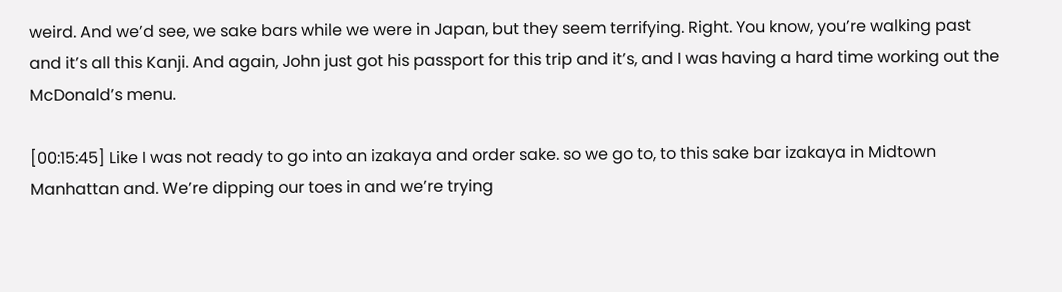weird. And we’d see, we sake bars while we were in Japan, but they seem terrifying. Right. You know, you’re walking past and it’s all this Kanji. And again, John just got his passport for this trip and it’s, and I was having a hard time working out the McDonald’s menu.

[00:15:45] Like I was not ready to go into an izakaya and order sake. so we go to, to this sake bar izakaya in Midtown Manhattan and. We’re dipping our toes in and we’re trying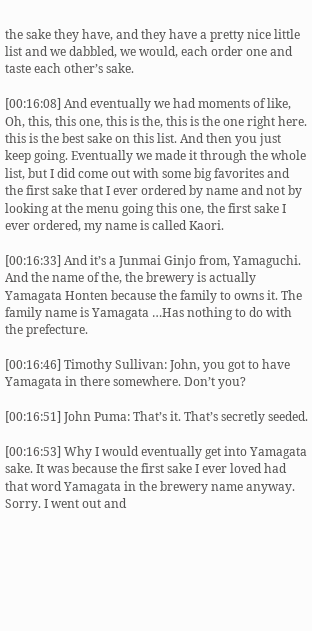the sake they have, and they have a pretty nice little list and we dabbled, we would, each order one and taste each other’s sake.

[00:16:08] And eventually we had moments of like, Oh, this, this one, this is the, this is the one right here. this is the best sake on this list. And then you just keep going. Eventually we made it through the whole list, but I did come out with some big favorites and the first sake that I ever ordered by name and not by looking at the menu going this one, the first sake I ever ordered, my name is called Kaori.

[00:16:33] And it’s a Junmai Ginjo from, Yamaguchi. And the name of the, the brewery is actually Yamagata Honten because the family to owns it. The family name is Yamagata …Has nothing to do with the prefecture.

[00:16:46] Timothy Sullivan: John, you got to have Yamagata in there somewhere. Don’t you?

[00:16:51] John Puma: That’s it. That’s secretly seeded.

[00:16:53] Why I would eventually get into Yamagata sake. It was because the first sake I ever loved had that word Yamagata in the brewery name anyway. Sorry. I went out and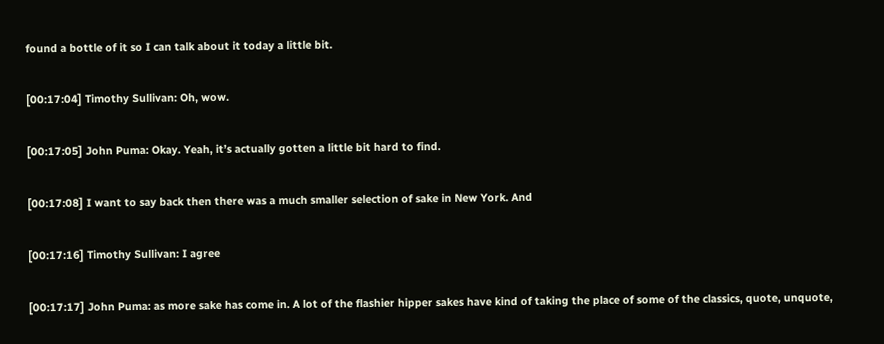found a bottle of it so I can talk about it today a little bit.

[00:17:04] Timothy Sullivan: Oh, wow.

[00:17:05] John Puma: Okay. Yeah, it’s actually gotten a little bit hard to find.

[00:17:08] I want to say back then there was a much smaller selection of sake in New York. And

[00:17:16] Timothy Sullivan: I agree

[00:17:17] John Puma: as more sake has come in. A lot of the flashier hipper sakes have kind of taking the place of some of the classics, quote, unquote,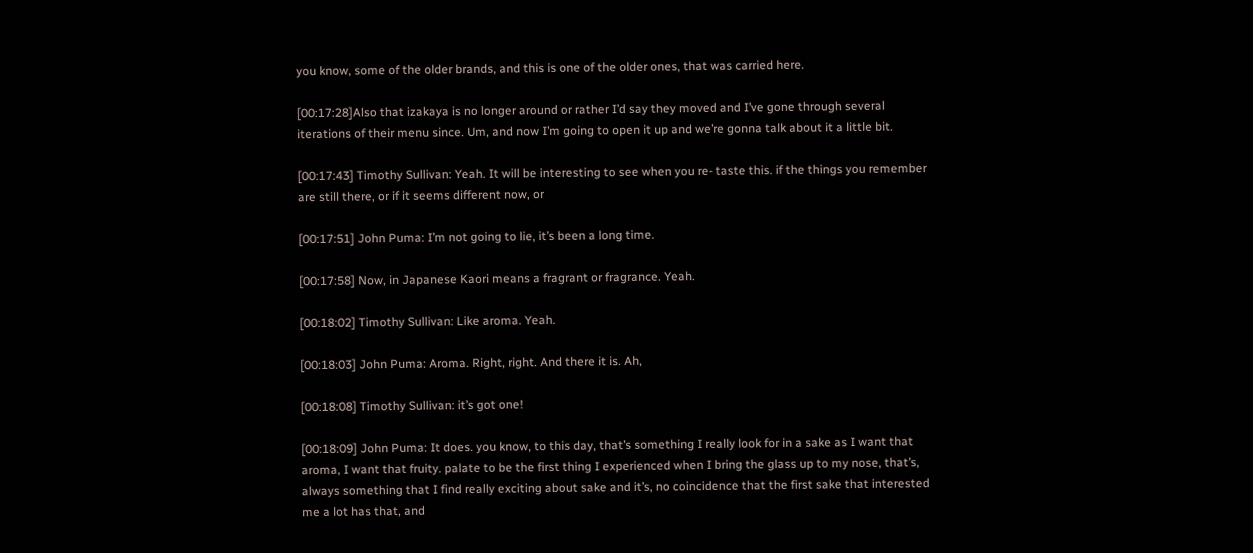you know, some of the older brands, and this is one of the older ones, that was carried here.

[00:17:28]Also that izakaya is no longer around or rather I’d say they moved and I’ve gone through several iterations of their menu since. Um, and now I’m going to open it up and we’re gonna talk about it a little bit.

[00:17:43] Timothy Sullivan: Yeah. It will be interesting to see when you re- taste this. if the things you remember are still there, or if it seems different now, or

[00:17:51] John Puma: I’m not going to lie, it’s been a long time.

[00:17:58] Now, in Japanese Kaori means a fragrant or fragrance. Yeah.

[00:18:02] Timothy Sullivan: Like aroma. Yeah.

[00:18:03] John Puma: Aroma. Right, right. And there it is. Ah,

[00:18:08] Timothy Sullivan: it’s got one!

[00:18:09] John Puma: It does. you know, to this day, that’s something I really look for in a sake as I want that aroma, I want that fruity. palate to be the first thing I experienced when I bring the glass up to my nose, that’s, always something that I find really exciting about sake and it’s, no coincidence that the first sake that interested me a lot has that, and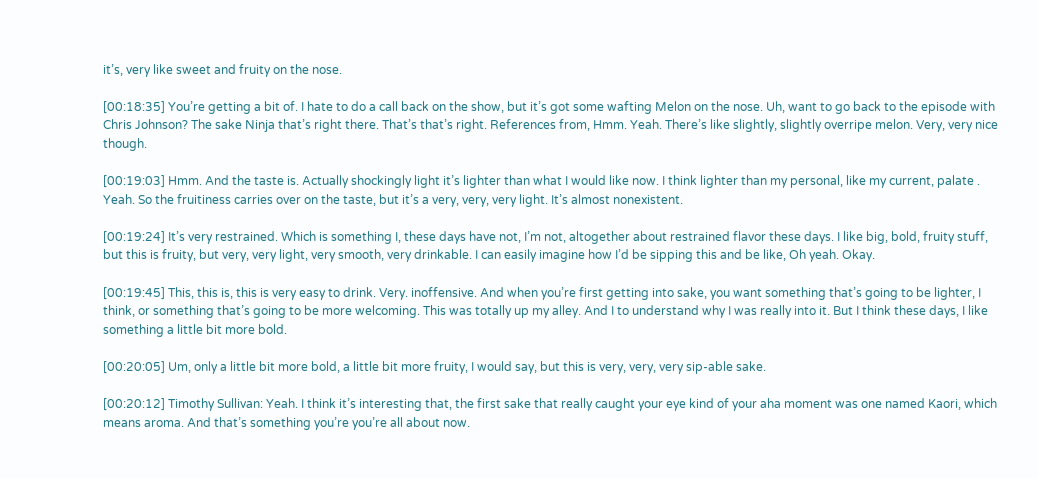it’s, very like sweet and fruity on the nose.

[00:18:35] You’re getting a bit of. I hate to do a call back on the show, but it’s got some wafting Melon on the nose. Uh, want to go back to the episode with Chris Johnson? The sake Ninja that’s right there. That’s that’s right. References from, Hmm. Yeah. There’s like slightly, slightly overripe melon. Very, very nice though.

[00:19:03] Hmm. And the taste is. Actually shockingly light it’s lighter than what I would like now. I think lighter than my personal, like my current, palate . Yeah. So the fruitiness carries over on the taste, but it’s a very, very, very light. It’s almost nonexistent.

[00:19:24] It’s very restrained. Which is something I, these days have not, I’m not, altogether about restrained flavor these days. I like big, bold, fruity stuff, but this is fruity, but very, very light, very smooth, very drinkable. I can easily imagine how I’d be sipping this and be like, Oh yeah. Okay.

[00:19:45] This, this is, this is very easy to drink. Very. inoffensive. And when you’re first getting into sake, you want something that’s going to be lighter, I think, or something that’s going to be more welcoming. This was totally up my alley. And I to understand why I was really into it. But I think these days, I like something a little bit more bold.

[00:20:05] Um, only a little bit more bold, a little bit more fruity, I would say, but this is very, very, very sip-able sake.

[00:20:12] Timothy Sullivan: Yeah. I think it’s interesting that, the first sake that really caught your eye kind of your aha moment was one named Kaori, which means aroma. And that’s something you’re you’re all about now.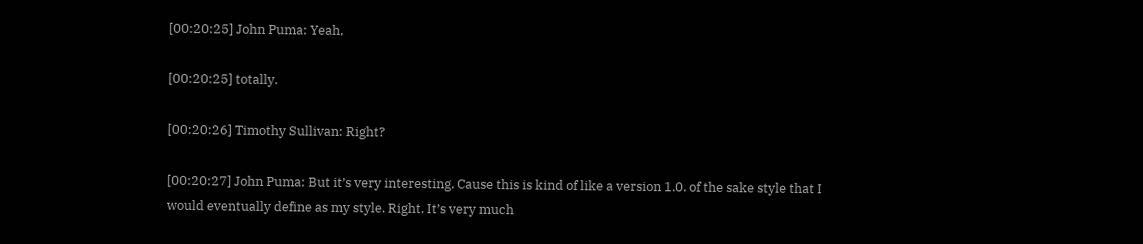[00:20:25] John Puma: Yeah,

[00:20:25] totally.

[00:20:26] Timothy Sullivan: Right?

[00:20:27] John Puma: But it’s very interesting. Cause this is kind of like a version 1.0. of the sake style that I would eventually define as my style. Right. It’s very much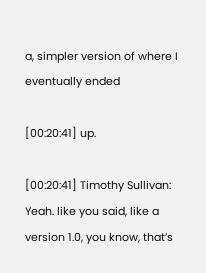a, simpler version of where I eventually ended

[00:20:41] up.

[00:20:41] Timothy Sullivan: Yeah. like you said, like a version 1.0, you know, that’s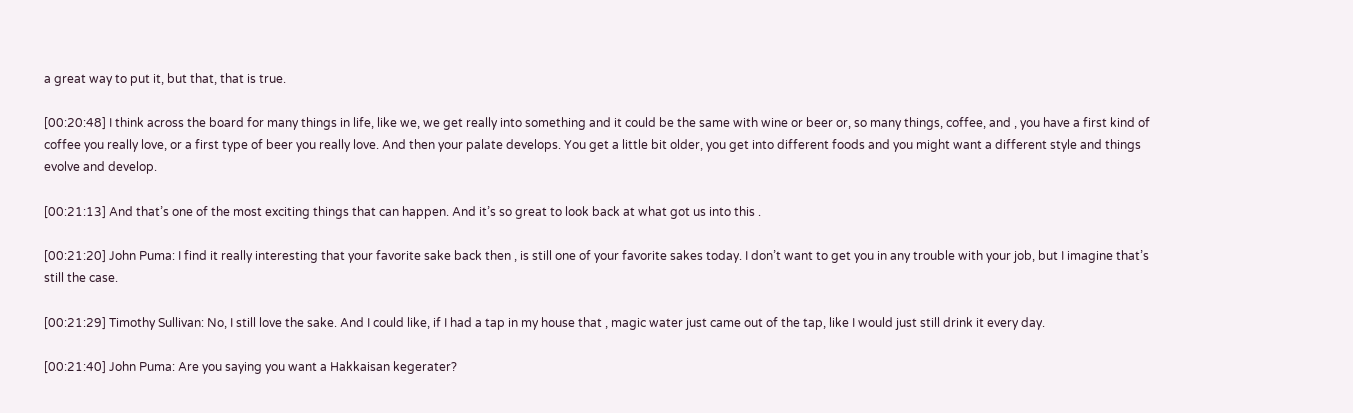a great way to put it, but that, that is true.

[00:20:48] I think across the board for many things in life, like we, we get really into something and it could be the same with wine or beer or, so many things, coffee, and , you have a first kind of coffee you really love, or a first type of beer you really love. And then your palate develops. You get a little bit older, you get into different foods and you might want a different style and things evolve and develop.

[00:21:13] And that’s one of the most exciting things that can happen. And it’s so great to look back at what got us into this .

[00:21:20] John Puma: I find it really interesting that your favorite sake back then , is still one of your favorite sakes today. I don’t want to get you in any trouble with your job, but I imagine that’s still the case.

[00:21:29] Timothy Sullivan: No, I still love the sake. And I could like, if I had a tap in my house that , magic water just came out of the tap, like I would just still drink it every day.

[00:21:40] John Puma: Are you saying you want a Hakkaisan kegerater?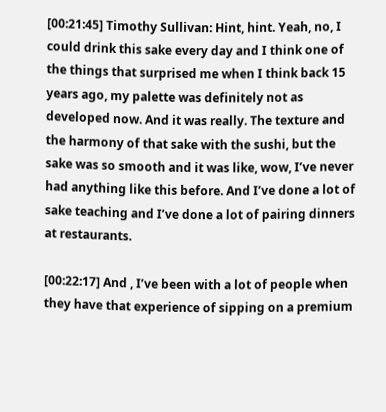[00:21:45] Timothy Sullivan: Hint, hint. Yeah, no, I could drink this sake every day and I think one of the things that surprised me when I think back 15 years ago, my palette was definitely not as developed now. And it was really. The texture and the harmony of that sake with the sushi, but the sake was so smooth and it was like, wow, I’ve never had anything like this before. And I’ve done a lot of sake teaching and I’ve done a lot of pairing dinners at restaurants.

[00:22:17] And , I’ve been with a lot of people when they have that experience of sipping on a premium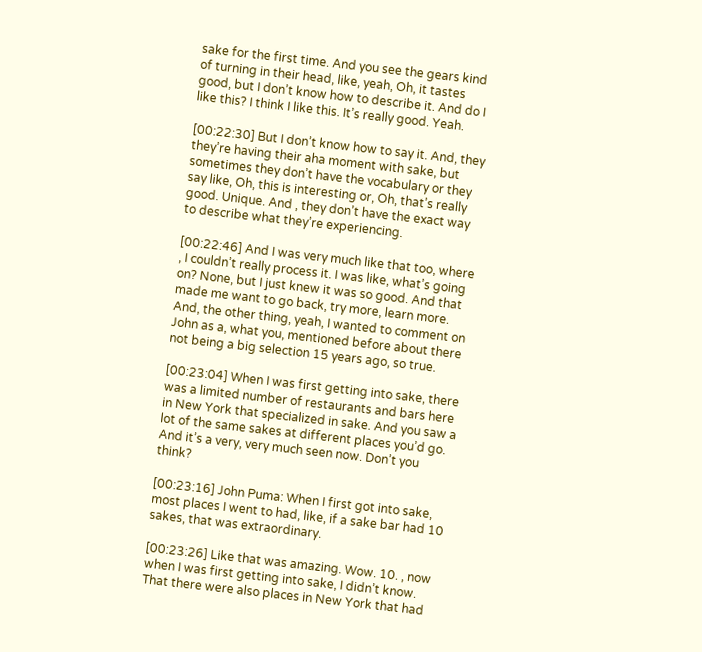sake for the first time. And you see the gears kind of turning in their head, like, yeah, Oh, it tastes good, but I don’t know how to describe it. And do I like this? I think I like this. It’s really good. Yeah.

[00:22:30] But I don’t know how to say it. And, they they’re having their aha moment with sake, but sometimes they don’t have the vocabulary or they say like, Oh, this is interesting or, Oh, that’s really good. Unique. And , they don’t have the exact way to describe what they’re experiencing.

[00:22:46] And I was very much like that too, where , I couldn’t really process it. I was like, what’s going on? None, but I just knew it was so good. And that made me want to go back, try more, learn more. And, the other thing, yeah, I wanted to comment on John as a, what you, mentioned before about there not being a big selection 15 years ago, so true.

[00:23:04] When I was first getting into sake, there was a limited number of restaurants and bars here in New York that specialized in sake. And you saw a lot of the same sakes at different places you’d go. And it’s a very, very much seen now. Don’t you think?

[00:23:16] John Puma: When I first got into sake, most places I went to had, like, if a sake bar had 10 sakes, that was extraordinary.

[00:23:26] Like that was amazing. Wow. 10. , now when I was first getting into sake, I didn’t know. That there were also places in New York that had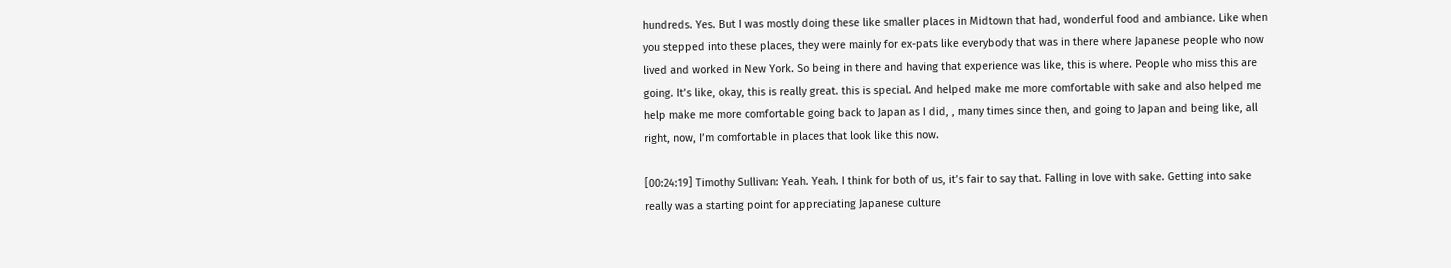hundreds. Yes. But I was mostly doing these like smaller places in Midtown that had, wonderful food and ambiance. Like when you stepped into these places, they were mainly for ex-pats like everybody that was in there where Japanese people who now lived and worked in New York. So being in there and having that experience was like, this is where. People who miss this are going. It’s like, okay, this is really great. this is special. And helped make me more comfortable with sake and also helped me help make me more comfortable going back to Japan as I did, , many times since then, and going to Japan and being like, all right, now, I’m comfortable in places that look like this now.

[00:24:19] Timothy Sullivan: Yeah. Yeah. I think for both of us, it’s fair to say that. Falling in love with sake. Getting into sake really was a starting point for appreciating Japanese culture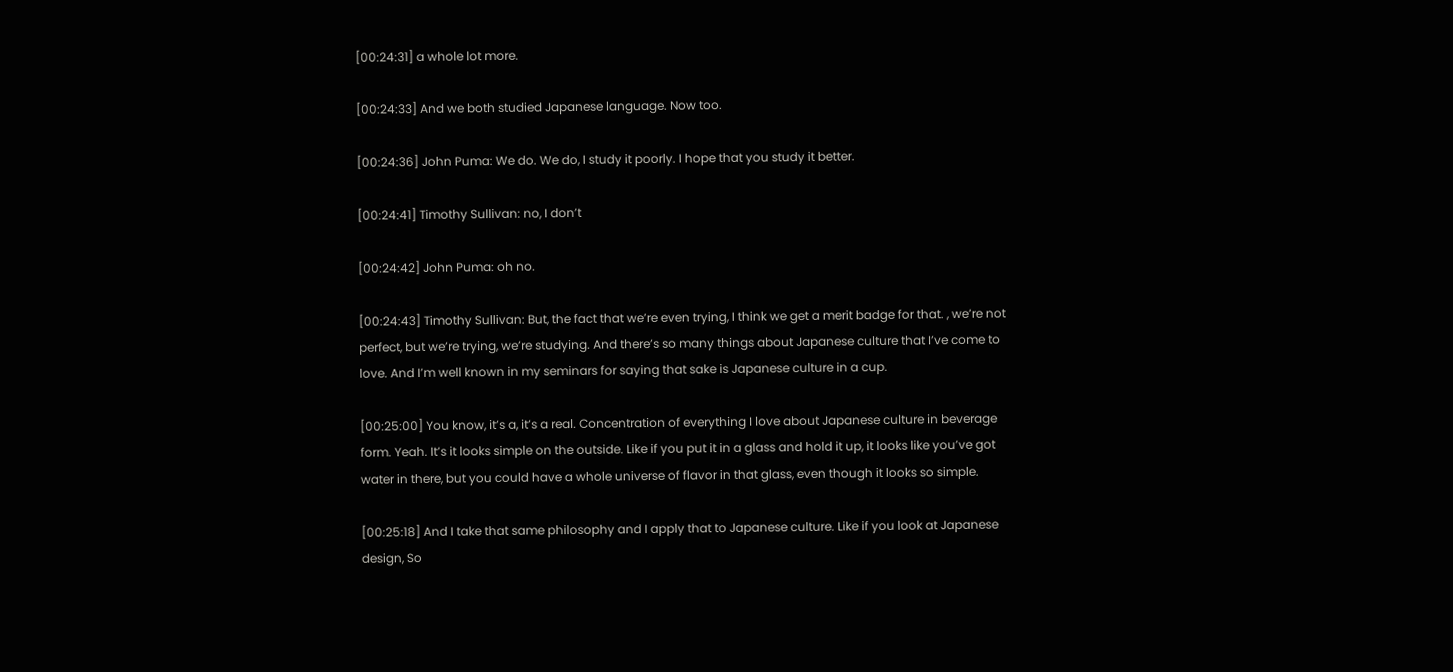[00:24:31] a whole lot more.

[00:24:33] And we both studied Japanese language. Now too.

[00:24:36] John Puma: We do. We do, I study it poorly. I hope that you study it better.

[00:24:41] Timothy Sullivan: no, I don’t

[00:24:42] John Puma: oh no.

[00:24:43] Timothy Sullivan: But, the fact that we’re even trying, I think we get a merit badge for that. , we’re not perfect, but we’re trying, we’re studying. And there’s so many things about Japanese culture that I’ve come to love. And I’m well known in my seminars for saying that sake is Japanese culture in a cup.

[00:25:00] You know, it’s a, it’s a real. Concentration of everything I love about Japanese culture in beverage form. Yeah. It’s it looks simple on the outside. Like if you put it in a glass and hold it up, it looks like you’ve got water in there, but you could have a whole universe of flavor in that glass, even though it looks so simple.

[00:25:18] And I take that same philosophy and I apply that to Japanese culture. Like if you look at Japanese design, So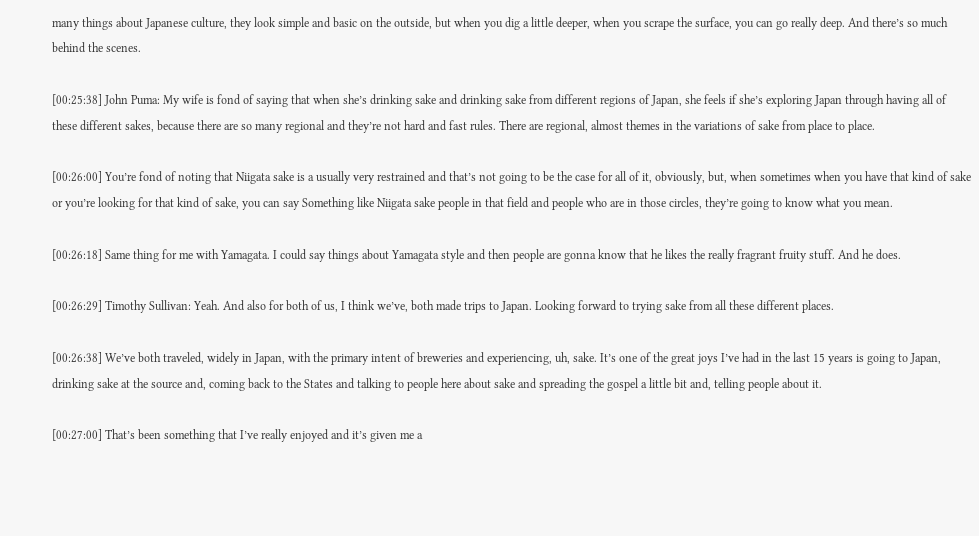many things about Japanese culture, they look simple and basic on the outside, but when you dig a little deeper, when you scrape the surface, you can go really deep. And there’s so much behind the scenes.

[00:25:38] John Puma: My wife is fond of saying that when she’s drinking sake and drinking sake from different regions of Japan, she feels if she’s exploring Japan through having all of these different sakes, because there are so many regional and they’re not hard and fast rules. There are regional, almost themes in the variations of sake from place to place.

[00:26:00] You’re fond of noting that Niigata sake is a usually very restrained and that’s not going to be the case for all of it, obviously, but, when sometimes when you have that kind of sake or you’re looking for that kind of sake, you can say Something like Niigata sake people in that field and people who are in those circles, they’re going to know what you mean.

[00:26:18] Same thing for me with Yamagata. I could say things about Yamagata style and then people are gonna know that he likes the really fragrant fruity stuff. And he does.

[00:26:29] Timothy Sullivan: Yeah. And also for both of us, I think we’ve, both made trips to Japan. Looking forward to trying sake from all these different places.

[00:26:38] We’ve both traveled, widely in Japan, with the primary intent of breweries and experiencing, uh, sake. It’s one of the great joys I’ve had in the last 15 years is going to Japan, drinking sake at the source and, coming back to the States and talking to people here about sake and spreading the gospel a little bit and, telling people about it.

[00:27:00] That’s been something that I’ve really enjoyed and it’s given me a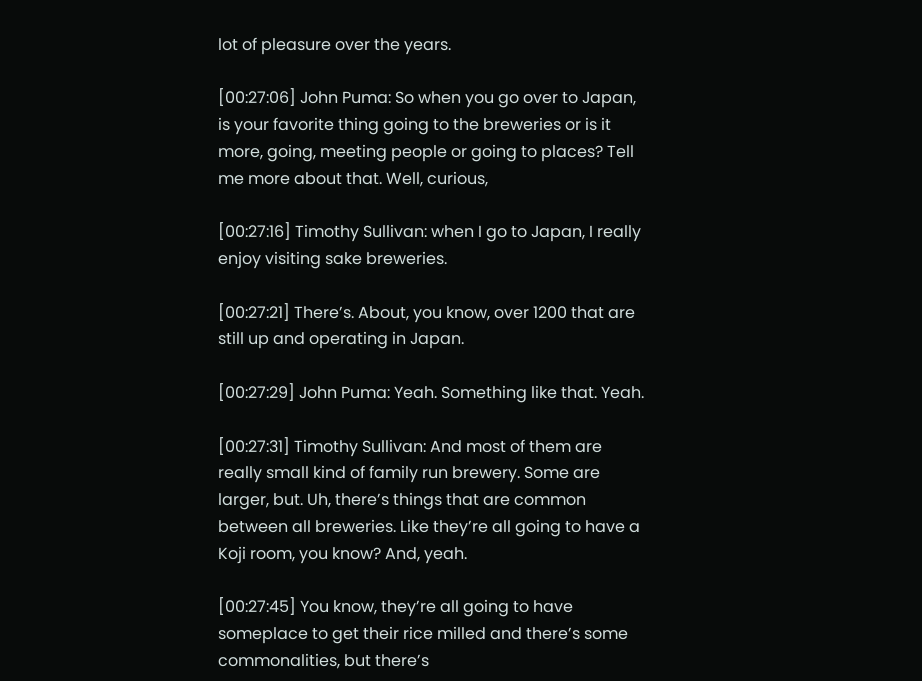lot of pleasure over the years.

[00:27:06] John Puma: So when you go over to Japan, is your favorite thing going to the breweries or is it more, going, meeting people or going to places? Tell me more about that. Well, curious,

[00:27:16] Timothy Sullivan: when I go to Japan, I really enjoy visiting sake breweries.

[00:27:21] There’s. About, you know, over 1200 that are still up and operating in Japan.

[00:27:29] John Puma: Yeah. Something like that. Yeah.

[00:27:31] Timothy Sullivan: And most of them are really small kind of family run brewery. Some are larger, but. Uh, there’s things that are common between all breweries. Like they’re all going to have a Koji room, you know? And, yeah.

[00:27:45] You know, they’re all going to have someplace to get their rice milled and there’s some commonalities, but there’s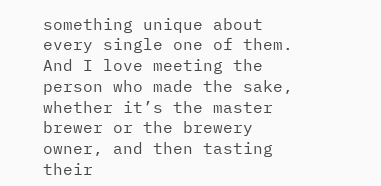something unique about every single one of them. And I love meeting the person who made the sake, whether it’s the master brewer or the brewery owner, and then tasting their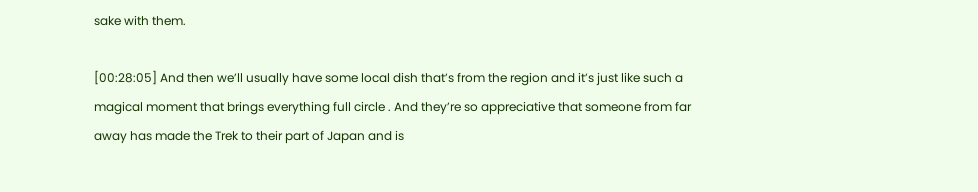sake with them.

[00:28:05] And then we’ll usually have some local dish that’s from the region and it’s just like such a magical moment that brings everything full circle . And they’re so appreciative that someone from far away has made the Trek to their part of Japan and is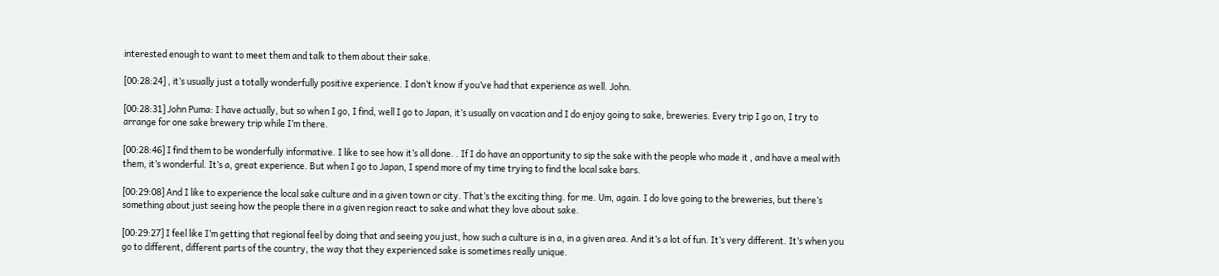interested enough to want to meet them and talk to them about their sake.

[00:28:24] , it’s usually just a totally wonderfully positive experience. I don’t know if you’ve had that experience as well. John.

[00:28:31] John Puma: I have actually, but so when I go, I find, well I go to Japan, it’s usually on vacation and I do enjoy going to sake, breweries. Every trip I go on, I try to arrange for one sake brewery trip while I’m there.

[00:28:46] I find them to be wonderfully informative. I like to see how it’s all done. . If I do have an opportunity to sip the sake with the people who made it , and have a meal with them, it’s wonderful. It’s a, great experience. But when I go to Japan, I spend more of my time trying to find the local sake bars.

[00:29:08] And I like to experience the local sake culture and in a given town or city. That’s the exciting thing. for me. Um, again. I do love going to the breweries, but there’s something about just seeing how the people there in a given region react to sake and what they love about sake.

[00:29:27] I feel like I’m getting that regional feel by doing that and seeing you just, how such a culture is in a, in a given area. And it’s a lot of fun. It’s very different. It’s when you go to different, different parts of the country, the way that they experienced sake is sometimes really unique.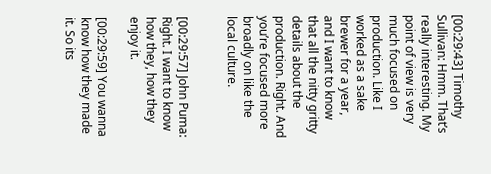[00:29:43] Timothy Sullivan: Hmm. That’s really interesting. My point of view is very much focused on production. Like I worked as a sake brewer for a year, and I want to know that all the nitty gritty details about the production. Right. And you’re focused more broadly on like the local culture.


[00:29:57] John Puma: Right. I want to know how they, how they enjoy it.

[00:29:59] You wanna know how they made it. So its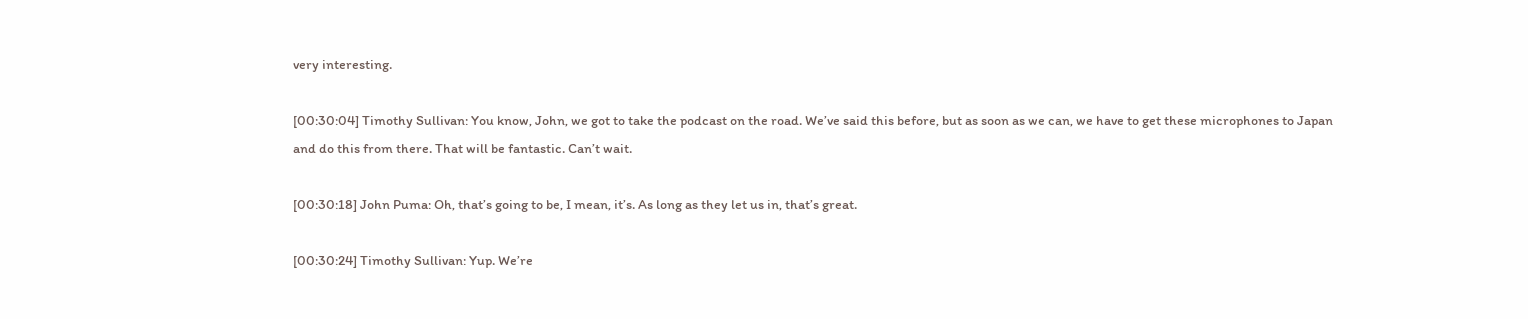very interesting.

[00:30:04] Timothy Sullivan: You know, John, we got to take the podcast on the road. We’ve said this before, but as soon as we can, we have to get these microphones to Japan and do this from there. That will be fantastic. Can’t wait.

[00:30:18] John Puma: Oh, that’s going to be, I mean, it’s. As long as they let us in, that’s great.

[00:30:24] Timothy Sullivan: Yup. We’re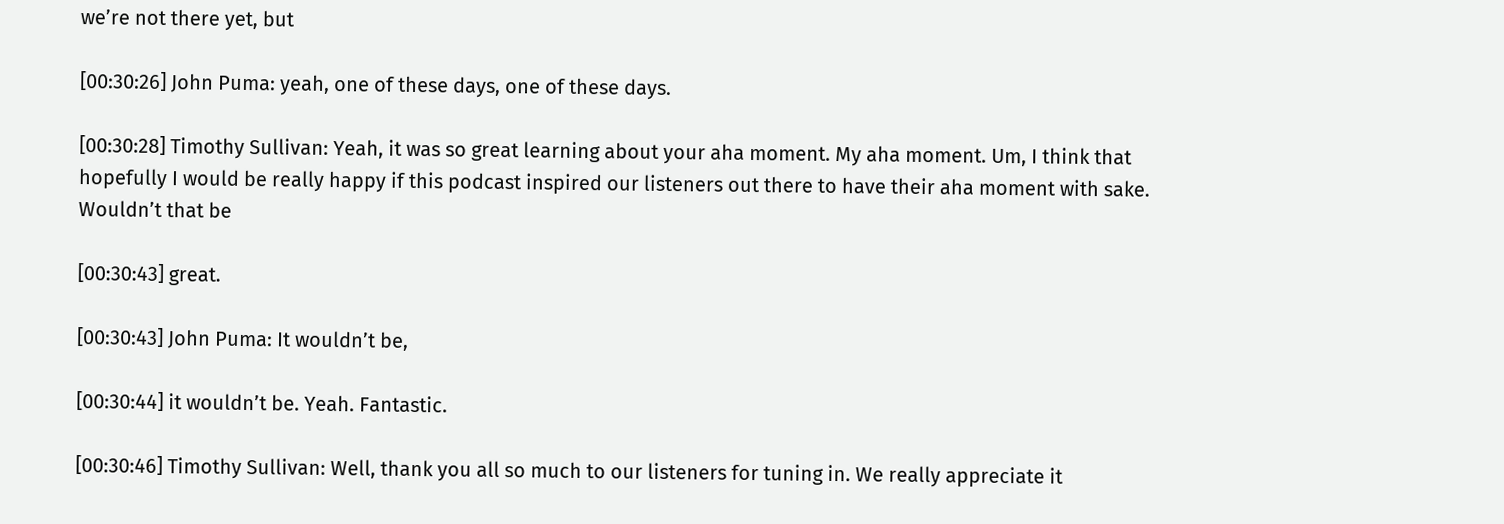we’re not there yet, but

[00:30:26] John Puma: yeah, one of these days, one of these days.

[00:30:28] Timothy Sullivan: Yeah, it was so great learning about your aha moment. My aha moment. Um, I think that hopefully I would be really happy if this podcast inspired our listeners out there to have their aha moment with sake. Wouldn’t that be

[00:30:43] great.

[00:30:43] John Puma: It wouldn’t be,

[00:30:44] it wouldn’t be. Yeah. Fantastic.

[00:30:46] Timothy Sullivan: Well, thank you all so much to our listeners for tuning in. We really appreciate it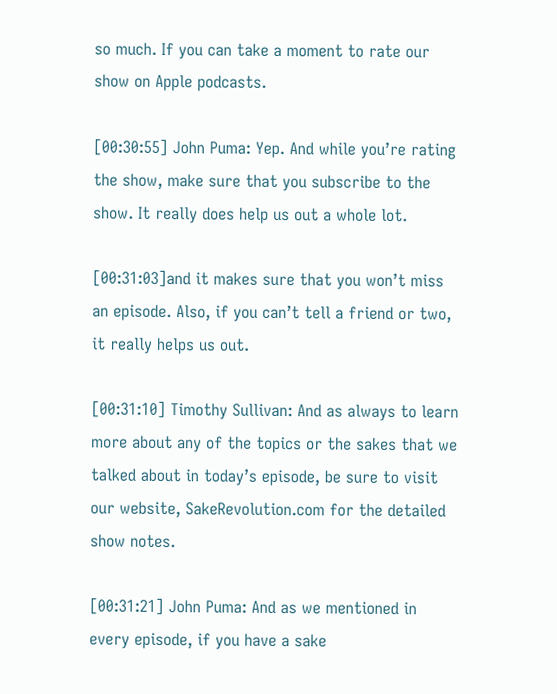so much. If you can take a moment to rate our show on Apple podcasts.

[00:30:55] John Puma: Yep. And while you’re rating the show, make sure that you subscribe to the show. It really does help us out a whole lot.

[00:31:03]and it makes sure that you won’t miss an episode. Also, if you can’t tell a friend or two, it really helps us out.

[00:31:10] Timothy Sullivan: And as always to learn more about any of the topics or the sakes that we talked about in today’s episode, be sure to visit our website, SakeRevolution.com for the detailed show notes.

[00:31:21] John Puma: And as we mentioned in every episode, if you have a sake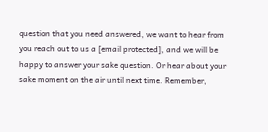question that you need answered, we want to hear from you reach out to us a [email protected], and we will be happy to answer your sake question. Or hear about your sake moment on the air until next time. Remember,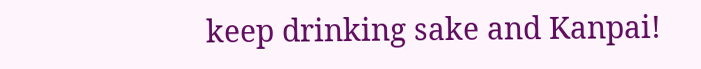keep drinking sake and Kanpai!